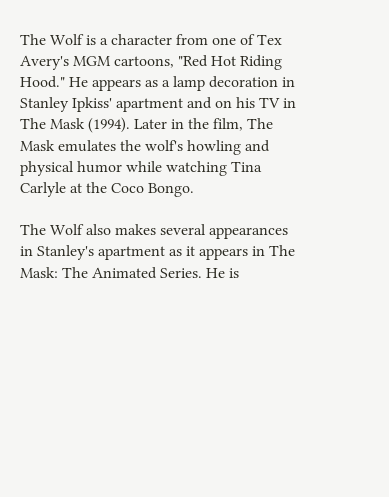The Wolf is a character from one of Tex Avery's MGM cartoons, "Red Hot Riding Hood." He appears as a lamp decoration in Stanley Ipkiss' apartment and on his TV in The Mask (1994). Later in the film, The Mask emulates the wolf's howling and physical humor while watching Tina Carlyle at the Coco Bongo.

The Wolf also makes several appearances in Stanley's apartment as it appears in The Mask: The Animated Series. He is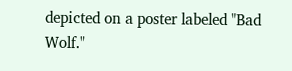depicted on a poster labeled "Bad Wolf."